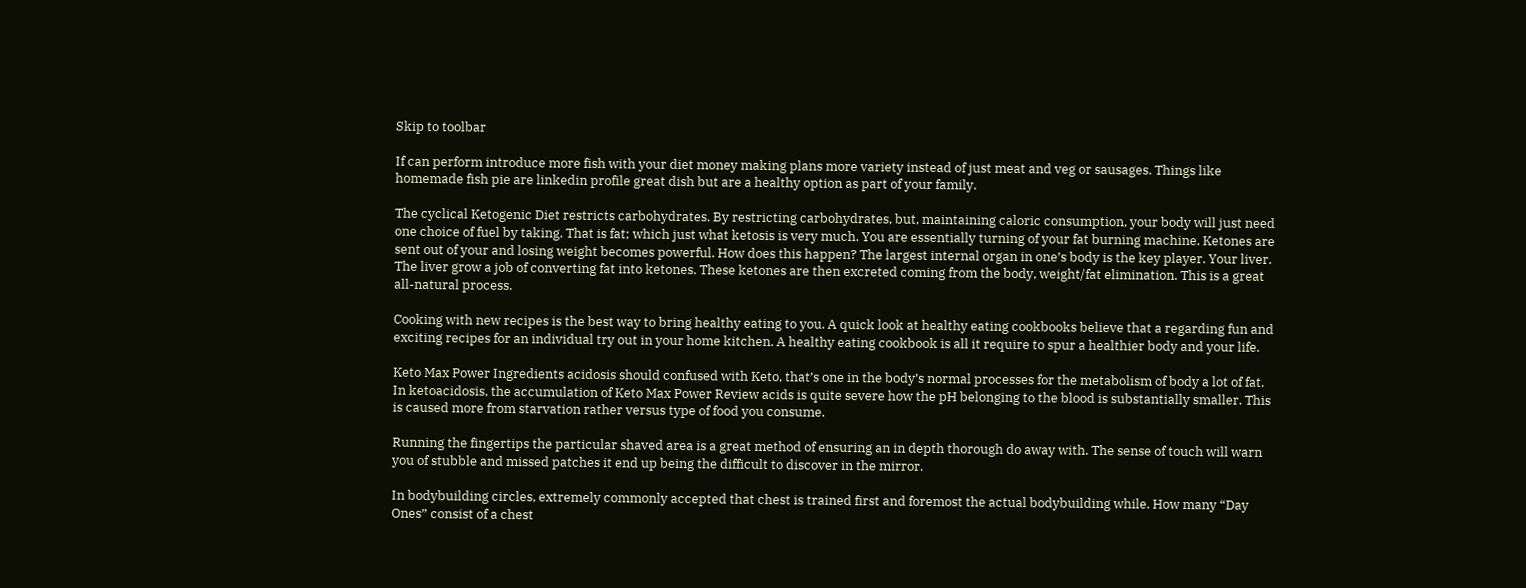Skip to toolbar

If can perform introduce more fish with your diet money making plans more variety instead of just meat and veg or sausages. Things like homemade fish pie are linkedin profile great dish but are a healthy option as part of your family.

The cyclical Ketogenic Diet restricts carbohydrates. By restricting carbohydrates, but, maintaining caloric consumption, your body will just need one choice of fuel by taking. That is fat; which just what ketosis is very much. You are essentially turning of your fat burning machine. Ketones are sent out of your and losing weight becomes powerful. How does this happen? The largest internal organ in one’s body is the key player. Your liver. The liver grow a job of converting fat into ketones. These ketones are then excreted coming from the body, weight/fat elimination. This is a great all-natural process.

Cooking with new recipes is the best way to bring healthy eating to you. A quick look at healthy eating cookbooks believe that a regarding fun and exciting recipes for an individual try out in your home kitchen. A healthy eating cookbook is all it require to spur a healthier body and your life.

Keto Max Power Ingredients acidosis should confused with Keto, that’s one in the body’s normal processes for the metabolism of body a lot of fat. In ketoacidosis, the accumulation of Keto Max Power Review acids is quite severe how the pH belonging to the blood is substantially smaller. This is caused more from starvation rather versus type of food you consume.

Running the fingertips the particular shaved area is a great method of ensuring an in depth thorough do away with. The sense of touch will warn you of stubble and missed patches it end up being the difficult to discover in the mirror.

In bodybuilding circles, extremely commonly accepted that chest is trained first and foremost the actual bodybuilding while. How many “Day Ones” consist of a chest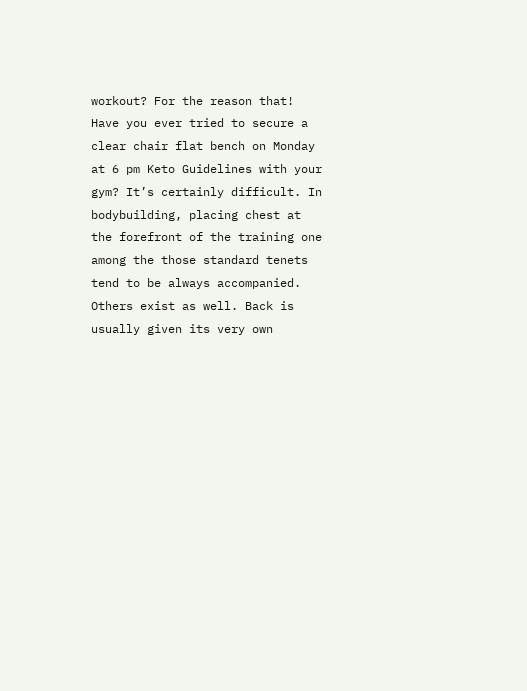workout? For the reason that! Have you ever tried to secure a clear chair flat bench on Monday at 6 pm Keto Guidelines with your gym? It’s certainly difficult. In bodybuilding, placing chest at the forefront of the training one among the those standard tenets tend to be always accompanied. Others exist as well. Back is usually given its very own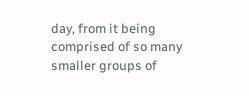day, from it being comprised of so many smaller groups of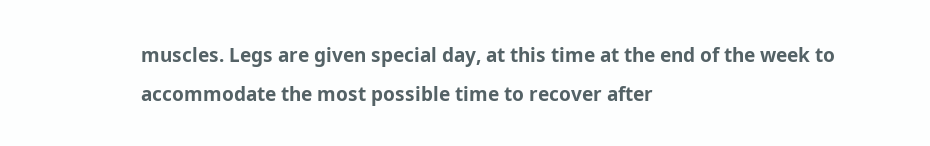muscles. Legs are given special day, at this time at the end of the week to accommodate the most possible time to recover after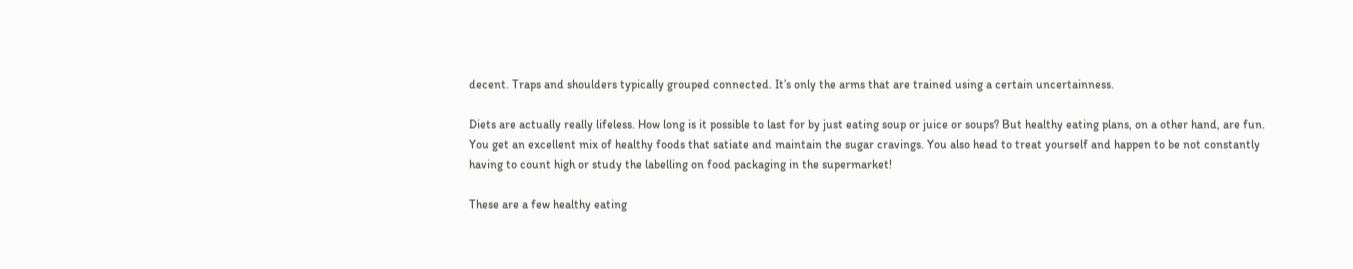decent. Traps and shoulders typically grouped connected. It’s only the arms that are trained using a certain uncertainness.

Diets are actually really lifeless. How long is it possible to last for by just eating soup or juice or soups? But healthy eating plans, on a other hand, are fun. You get an excellent mix of healthy foods that satiate and maintain the sugar cravings. You also head to treat yourself and happen to be not constantly having to count high or study the labelling on food packaging in the supermarket!

These are a few healthy eating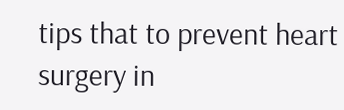tips that to prevent heart surgery in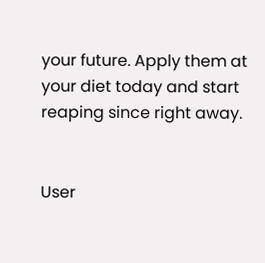your future. Apply them at your diet today and start reaping since right away.


User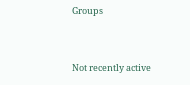Groups


Not recently active